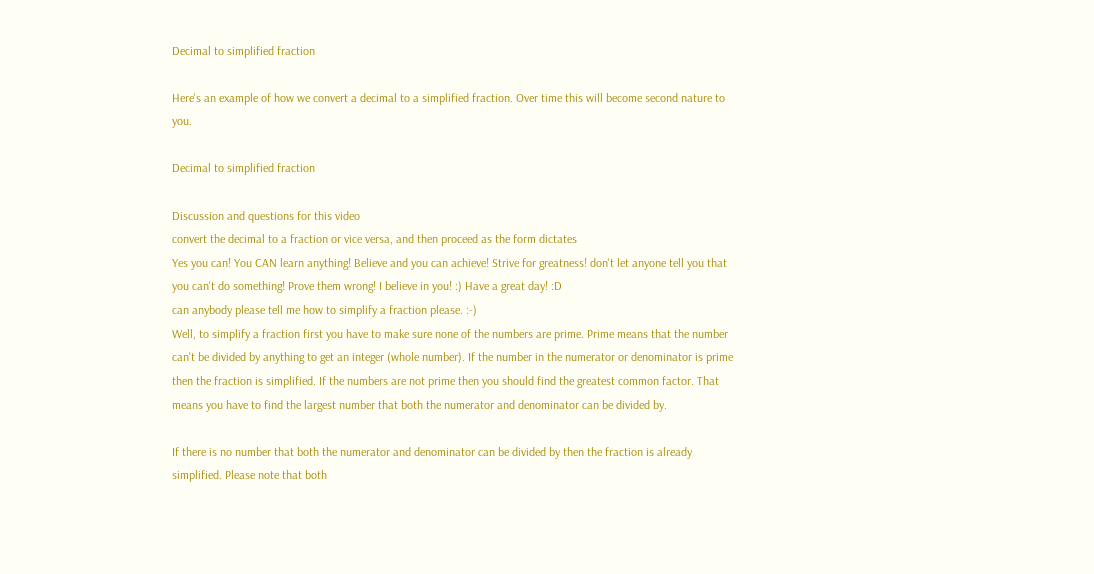Decimal to simplified fraction

Here's an example of how we convert a decimal to a simplified fraction. Over time this will become second nature to you.

Decimal to simplified fraction

Discussion and questions for this video
convert the decimal to a fraction or vice versa, and then proceed as the form dictates
Yes you can! You CAN learn anything! Believe and you can achieve! Strive for greatness! don't let anyone tell you that you can't do something! Prove them wrong! I believe in you! :) Have a great day! :D
can anybody please tell me how to simplify a fraction please. :-)
Well, to simplify a fraction first you have to make sure none of the numbers are prime. Prime means that the number can't be divided by anything to get an integer (whole number). If the number in the numerator or denominator is prime then the fraction is simplified. If the numbers are not prime then you should find the greatest common factor. That means you have to find the largest number that both the numerator and denominator can be divided by.

If there is no number that both the numerator and denominator can be divided by then the fraction is already simplified. Please note that both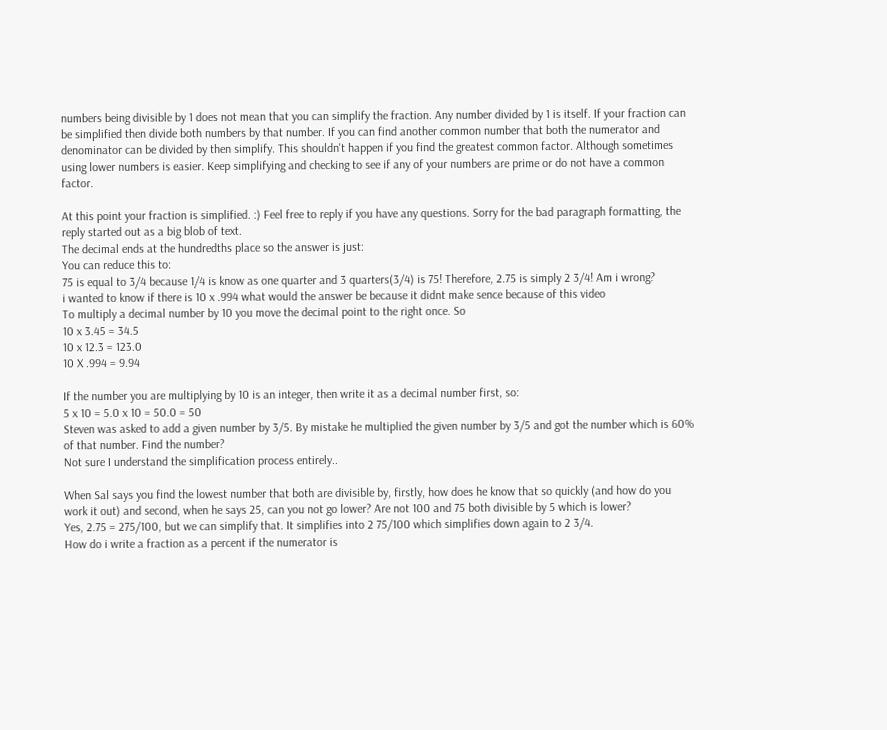numbers being divisible by 1 does not mean that you can simplify the fraction. Any number divided by 1 is itself. If your fraction can be simplified then divide both numbers by that number. If you can find another common number that both the numerator and denominator can be divided by then simplify. This shouldn't happen if you find the greatest common factor. Although sometimes using lower numbers is easier. Keep simplifying and checking to see if any of your numbers are prime or do not have a common factor.

At this point your fraction is simplified. :) Feel free to reply if you have any questions. Sorry for the bad paragraph formatting, the reply started out as a big blob of text.
The decimal ends at the hundredths place so the answer is just:
You can reduce this to:
75 is equal to 3/4 because 1/4 is know as one quarter and 3 quarters(3/4) is 75! Therefore, 2.75 is simply 2 3/4! Am i wrong?
i wanted to know if there is 10 x .994 what would the answer be because it didnt make sence because of this video
To multiply a decimal number by 10 you move the decimal point to the right once. So
10 x 3.45 = 34.5
10 x 12.3 = 123.0
10 X .994 = 9.94

If the number you are multiplying by 10 is an integer, then write it as a decimal number first, so:
5 x 10 = 5.0 x 10 = 50.0 = 50
Steven was asked to add a given number by 3/5. By mistake he multiplied the given number by 3/5 and got the number which is 60% of that number. Find the number?
Not sure I understand the simplification process entirely..

When Sal says you find the lowest number that both are divisible by, firstly, how does he know that so quickly (and how do you work it out) and second, when he says 25, can you not go lower? Are not 100 and 75 both divisible by 5 which is lower?
Yes, 2.75 = 275/100, but we can simplify that. It simplifies into 2 75/100 which simplifies down again to 2 3/4.
How do i write a fraction as a percent if the numerator is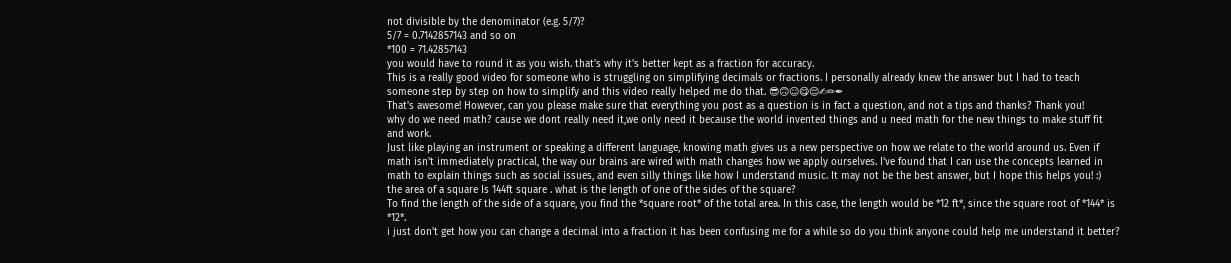not divisible by the denominator (e.g. 5/7)?
5/7 = 0.7142857143 and so on
*100 = 71.42857143
you would have to round it as you wish. that's why it's better kept as a fraction for accuracy.
This is a really good video for someone who is struggling on simplifying decimals or fractions. I personally already knew the answer but I had to teach someone step by step on how to simplify and this video really helped me do that. 😎🙃☺😋😌✍✏✒
That's awesome! However, can you please make sure that everything you post as a question is in fact a question, and not a tips and thanks? Thank you!
why do we need math? cause we dont really need it,we only need it because the world invented things and u need math for the new things to make stuff fit and work.
Just like playing an instrument or speaking a different language, knowing math gives us a new perspective on how we relate to the world around us. Even if math isn't immediately practical, the way our brains are wired with math changes how we apply ourselves. I've found that I can use the concepts learned in math to explain things such as social issues, and even silly things like how I understand music. It may not be the best answer, but I hope this helps you! :)
the area of a square Is 144ft square . what is the length of one of the sides of the square?
To find the length of the side of a square, you find the *square root* of the total area. In this case, the length would be *12 ft*, since the square root of *144* is *12*.
i just don't get how you can change a decimal into a fraction it has been confusing me for a while so do you think anyone could help me understand it better?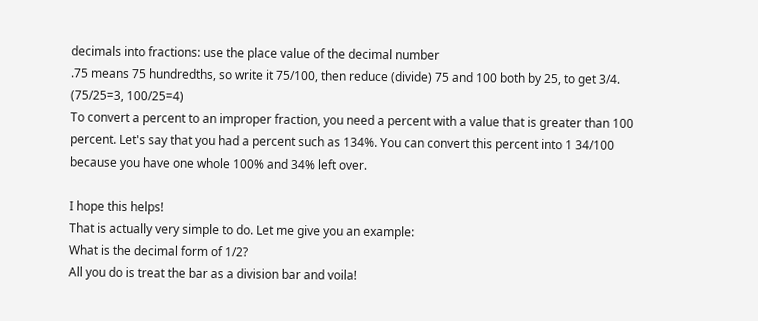decimals into fractions: use the place value of the decimal number
.75 means 75 hundredths, so write it 75/100, then reduce (divide) 75 and 100 both by 25, to get 3/4. (75/25=3, 100/25=4)
To convert a percent to an improper fraction, you need a percent with a value that is greater than 100 percent. Let's say that you had a percent such as 134%. You can convert this percent into 1 34/100 because you have one whole 100% and 34% left over.

I hope this helps!
That is actually very simple to do. Let me give you an example:
What is the decimal form of 1/2?
All you do is treat the bar as a division bar and voila!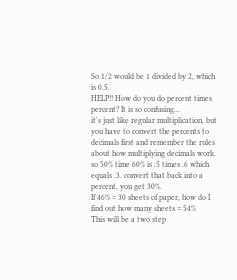So 1/2 would be 1 divided by 2, which is 0.5.
HELP!! How do you do percent times percent? It is so confusing...
it's just like regular multiplication, but you have to convert the percents to decimals first and remember the rules about how multiplying decimals work. so 50% time 60% is .5 times .6 which equals .3. convert that back into a percent, you get 30%.
If 46% = 30 sheets of paper, how do I find out how many sheets = 54%
This will be a two step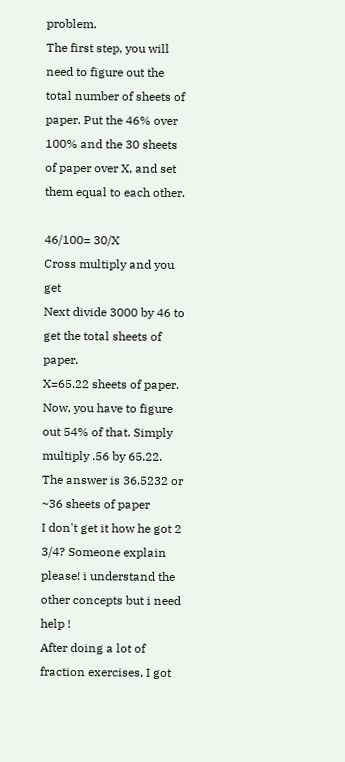problem.
The first step, you will need to figure out the total number of sheets of paper. Put the 46% over 100% and the 30 sheets of paper over X, and set them equal to each other.

46/100= 30/X
Cross multiply and you get
Next divide 3000 by 46 to get the total sheets of paper.
X=65.22 sheets of paper.
Now, you have to figure out 54% of that. Simply multiply .56 by 65.22.
The answer is 36.5232 or ~36 sheets of paper
I don't get it how he got 2 3/4? Someone explain please! i understand the other concepts but i need help !
After doing a lot of fraction exercises, I got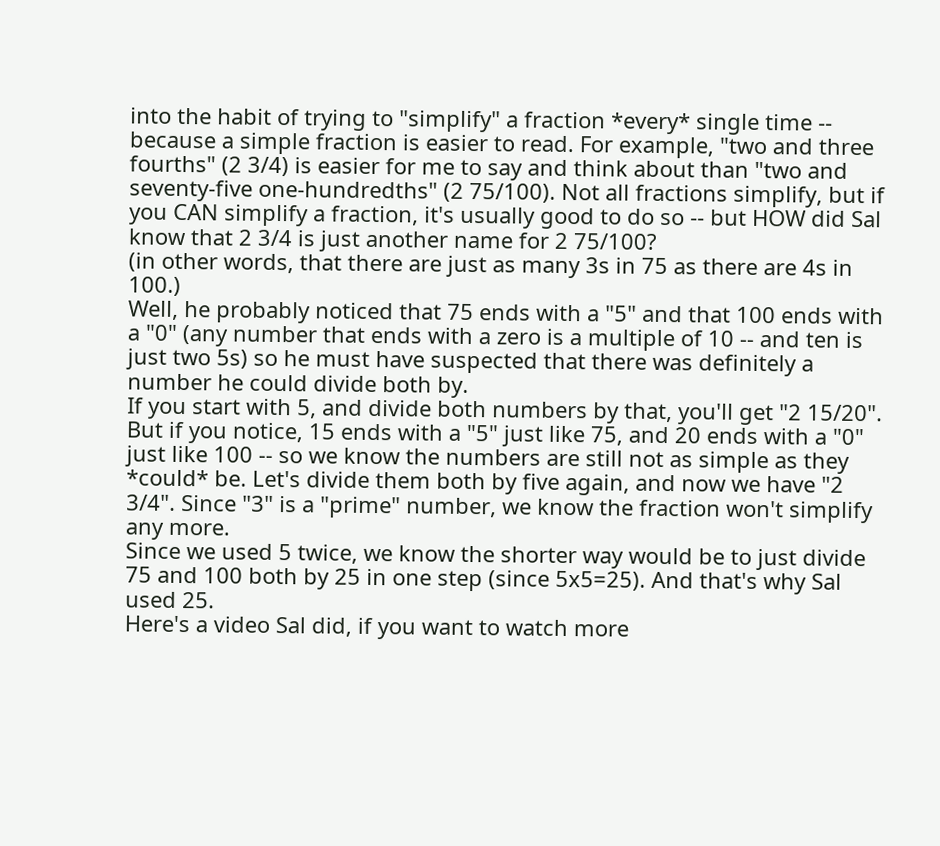into the habit of trying to "simplify" a fraction *every* single time -- because a simple fraction is easier to read. For example, "two and three fourths" (2 3/4) is easier for me to say and think about than "two and seventy-five one-hundredths" (2 75/100). Not all fractions simplify, but if you CAN simplify a fraction, it's usually good to do so -- but HOW did Sal know that 2 3/4 is just another name for 2 75/100?
(in other words, that there are just as many 3s in 75 as there are 4s in 100.)
Well, he probably noticed that 75 ends with a "5" and that 100 ends with a "0" (any number that ends with a zero is a multiple of 10 -- and ten is just two 5s) so he must have suspected that there was definitely a number he could divide both by.
If you start with 5, and divide both numbers by that, you'll get "2 15/20". But if you notice, 15 ends with a "5" just like 75, and 20 ends with a "0" just like 100 -- so we know the numbers are still not as simple as they *could* be. Let's divide them both by five again, and now we have "2 3/4". Since "3" is a "prime" number, we know the fraction won't simplify any more.
Since we used 5 twice, we know the shorter way would be to just divide 75 and 100 both by 25 in one step (since 5x5=25). And that's why Sal used 25.
Here's a video Sal did, if you want to watch more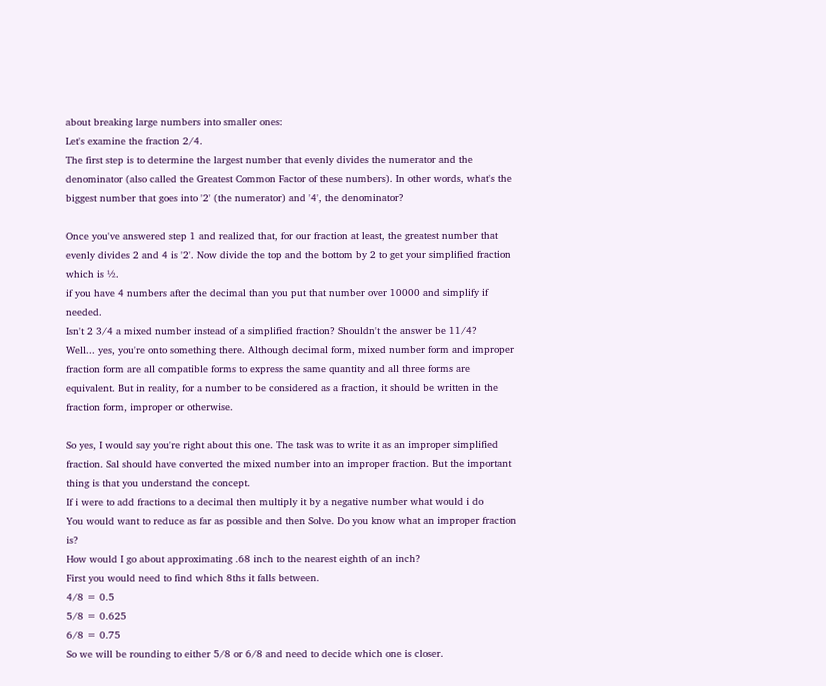about breaking large numbers into smaller ones:
Let's examine the fraction 2/4.
The first step is to determine the largest number that evenly divides the numerator and the denominator (also called the Greatest Common Factor of these numbers). In other words, what's the biggest number that goes into '2' (the numerator) and '4', the denominator?

Once you've answered step 1 and realized that, for our fraction at least, the greatest number that evenly divides 2 and 4 is '2'. Now divide the top and the bottom by 2 to get your simplified fraction which is ½.
if you have 4 numbers after the decimal than you put that number over 10000 and simplify if needed.
Isn't 2 3/4 a mixed number instead of a simplified fraction? Shouldn't the answer be 11/4?
Well... yes, you're onto something there. Although decimal form, mixed number form and improper fraction form are all compatible forms to express the same quantity and all three forms are equivalent. But in reality, for a number to be considered as a fraction, it should be written in the fraction form, improper or otherwise.

So yes, I would say you're right about this one. The task was to write it as an improper simplified fraction. Sal should have converted the mixed number into an improper fraction. But the important thing is that you understand the concept.
If i were to add fractions to a decimal then multiply it by a negative number what would i do
You would want to reduce as far as possible and then Solve. Do you know what an improper fraction is?
How would I go about approximating .68 inch to the nearest eighth of an inch?
First you would need to find which 8ths it falls between.
4/8 = 0.5
5/8 = 0.625
6/8 = 0.75
So we will be rounding to either 5/8 or 6/8 and need to decide which one is closer.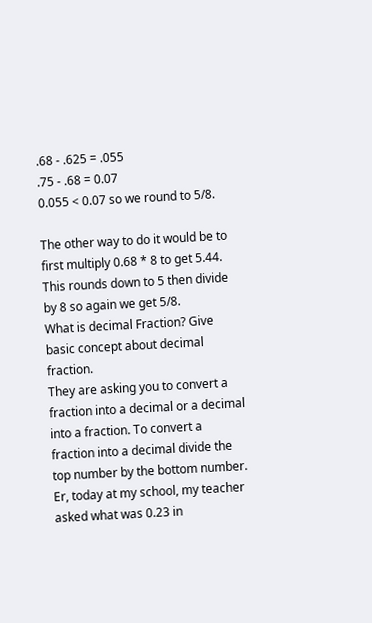.68 - .625 = .055
.75 - .68 = 0.07
0.055 < 0.07 so we round to 5/8.

The other way to do it would be to first multiply 0.68 * 8 to get 5.44. This rounds down to 5 then divide by 8 so again we get 5/8.
What is decimal Fraction? Give basic concept about decimal fraction.
They are asking you to convert a fraction into a decimal or a decimal into a fraction. To convert a fraction into a decimal divide the top number by the bottom number.
Er, today at my school, my teacher asked what was 0.23 in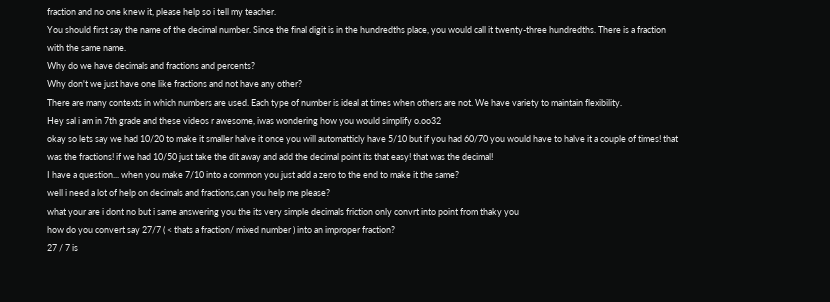fraction and no one knew it, please help so i tell my teacher.
You should first say the name of the decimal number. Since the final digit is in the hundredths place, you would call it twenty-three hundredths. There is a fraction with the same name.
Why do we have decimals and fractions and percents?
Why don't we just have one like fractions and not have any other?
There are many contexts in which numbers are used. Each type of number is ideal at times when others are not. We have variety to maintain flexibility.
Hey sal i am in 7th grade and these videos r awesome, iwas wondering how you would simplify o.oo32
okay so lets say we had 10/20 to make it smaller halve it once you will automatticly have 5/10 but if you had 60/70 you would have to halve it a couple of times! that was the fractions! if we had 10/50 just take the dit away and add the decimal point its that easy! that was the decimal!
I have a question... when you make 7/10 into a common you just add a zero to the end to make it the same?
well i need a lot of help on decimals and fractions,can you help me please?
what your are i dont no but i same answering you the its very simple decimals friction only convrt into point from thaky you
how do you convert say 27/7 ( < thats a fraction/ mixed number ) into an improper fraction?
27 / 7 is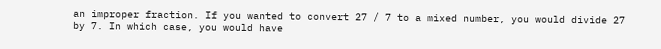an improper fraction. If you wanted to convert 27 / 7 to a mixed number, you would divide 27 by 7. In which case, you would have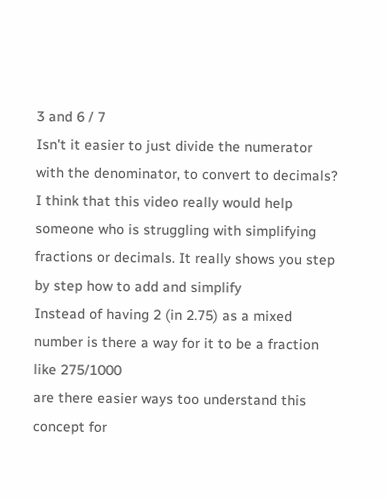3 and 6 / 7
Isn't it easier to just divide the numerator with the denominator, to convert to decimals?
I think that this video really would help someone who is struggling with simplifying fractions or decimals. It really shows you step by step how to add and simplify
Instead of having 2 (in 2.75) as a mixed number is there a way for it to be a fraction like 275/1000
are there easier ways too understand this concept for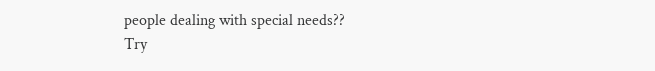people dealing with special needs??
Try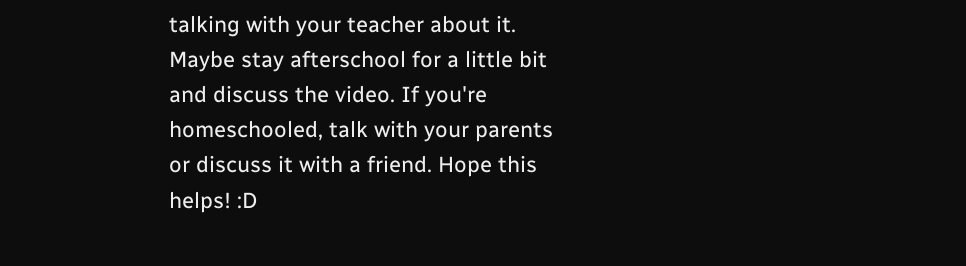talking with your teacher about it. Maybe stay afterschool for a little bit and discuss the video. If you're homeschooled, talk with your parents or discuss it with a friend. Hope this helps! :D